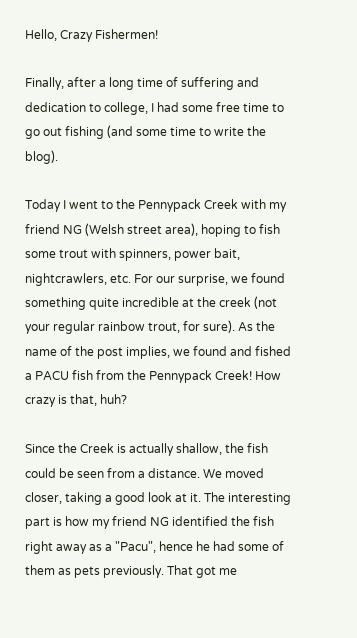Hello, Crazy Fishermen!

Finally, after a long time of suffering and dedication to college, I had some free time to go out fishing (and some time to write the blog).

Today I went to the Pennypack Creek with my friend NG (Welsh street area), hoping to fish some trout with spinners, power bait, nightcrawlers, etc. For our surprise, we found something quite incredible at the creek (not your regular rainbow trout, for sure). As the name of the post implies, we found and fished a PACU fish from the Pennypack Creek! How crazy is that, huh?

Since the Creek is actually shallow, the fish could be seen from a distance. We moved closer, taking a good look at it. The interesting part is how my friend NG identified the fish right away as a "Pacu", hence he had some of them as pets previously. That got me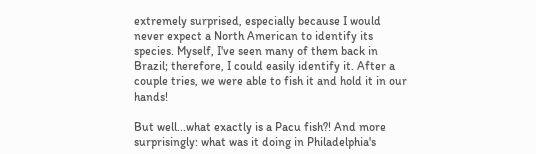extremely surprised, especially because I would never expect a North American to identify its species. Myself, I've seen many of them back in Brazil; therefore, I could easily identify it. After a couple tries, we were able to fish it and hold it in our hands!

But well...what exactly is a Pacu fish?! And more surprisingly: what was it doing in Philadelphia's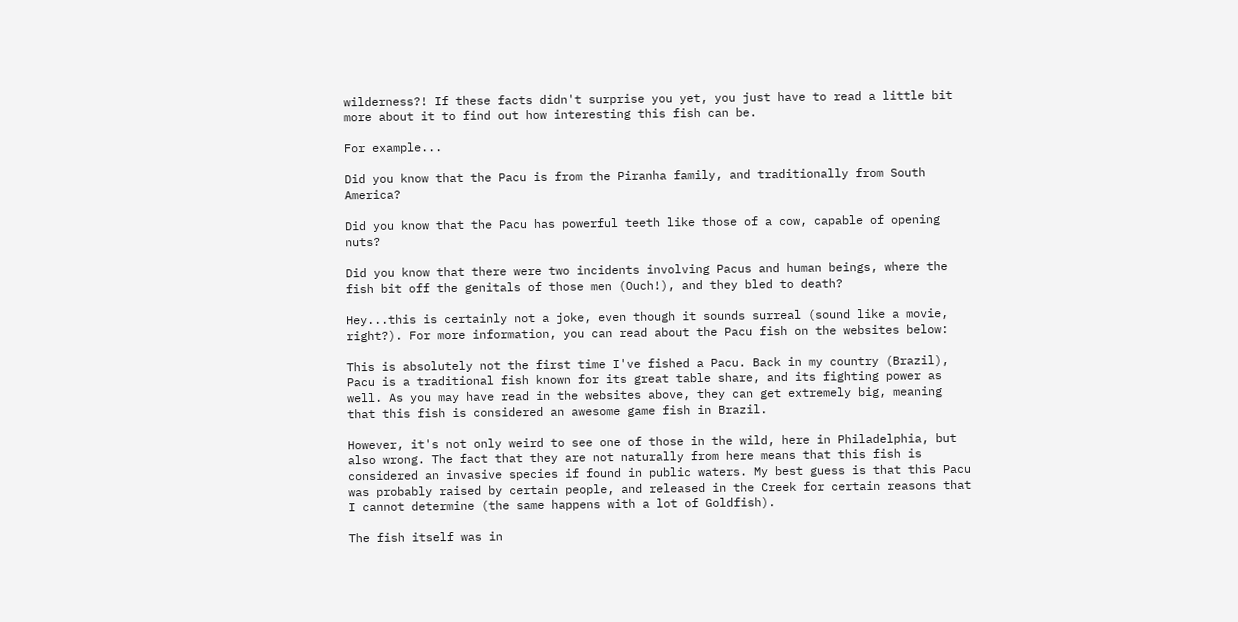wilderness?! If these facts didn't surprise you yet, you just have to read a little bit more about it to find out how interesting this fish can be.

For example...

Did you know that the Pacu is from the Piranha family, and traditionally from South America?

Did you know that the Pacu has powerful teeth like those of a cow, capable of opening nuts?

Did you know that there were two incidents involving Pacus and human beings, where the fish bit off the genitals of those men (Ouch!), and they bled to death?

Hey...this is certainly not a joke, even though it sounds surreal (sound like a movie, right?). For more information, you can read about the Pacu fish on the websites below:

This is absolutely not the first time I've fished a Pacu. Back in my country (Brazil), Pacu is a traditional fish known for its great table share, and its fighting power as well. As you may have read in the websites above, they can get extremely big, meaning that this fish is considered an awesome game fish in Brazil.

However, it's not only weird to see one of those in the wild, here in Philadelphia, but also wrong. The fact that they are not naturally from here means that this fish is considered an invasive species if found in public waters. My best guess is that this Pacu was probably raised by certain people, and released in the Creek for certain reasons that I cannot determine (the same happens with a lot of Goldfish).

The fish itself was in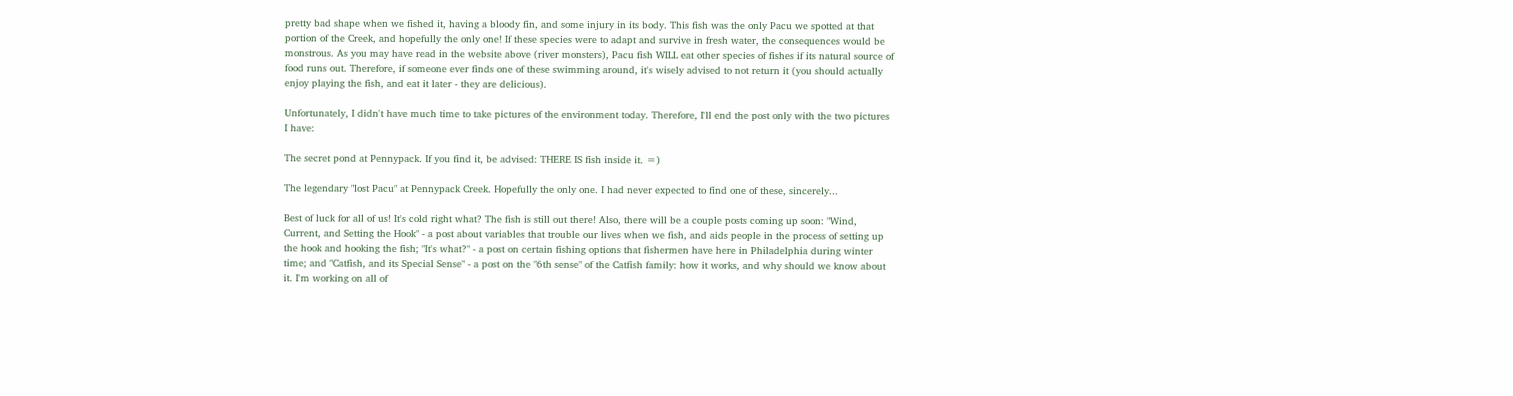pretty bad shape when we fished it, having a bloody fin, and some injury in its body. This fish was the only Pacu we spotted at that portion of the Creek, and hopefully the only one! If these species were to adapt and survive in fresh water, the consequences would be monstrous. As you may have read in the website above (river monsters), Pacu fish WILL eat other species of fishes if its natural source of food runs out. Therefore, if someone ever finds one of these swimming around, it's wisely advised to not return it (you should actually enjoy playing the fish, and eat it later - they are delicious).

Unfortunately, I didn't have much time to take pictures of the environment today. Therefore, I'll end the post only with the two pictures I have:

The secret pond at Pennypack. If you find it, be advised: THERE IS fish inside it. =)

The legendary "lost Pacu" at Pennypack Creek. Hopefully the only one. I had never expected to find one of these, sincerely...

Best of luck for all of us! It's cold right what? The fish is still out there! Also, there will be a couple posts coming up soon: "Wind, Current, and Setting the Hook" - a post about variables that trouble our lives when we fish, and aids people in the process of setting up the hook and hooking the fish; "It's what?" - a post on certain fishing options that fishermen have here in Philadelphia during winter time; and "Catfish, and its Special Sense" - a post on the "6th sense" of the Catfish family: how it works, and why should we know about it. I'm working on all of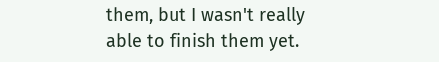them, but I wasn't really able to finish them yet.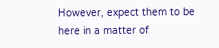However, expect them to be here in a matter of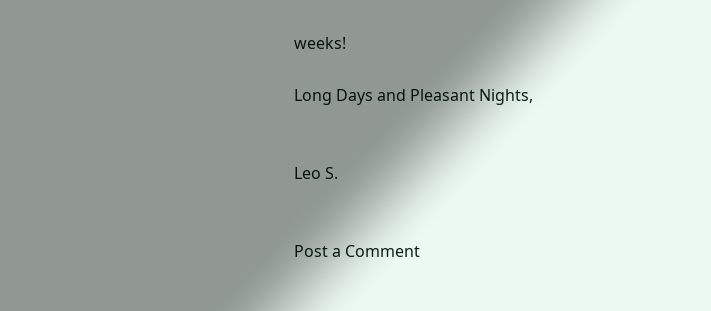weeks!

Long Days and Pleasant Nights,


Leo S.


Post a Comment